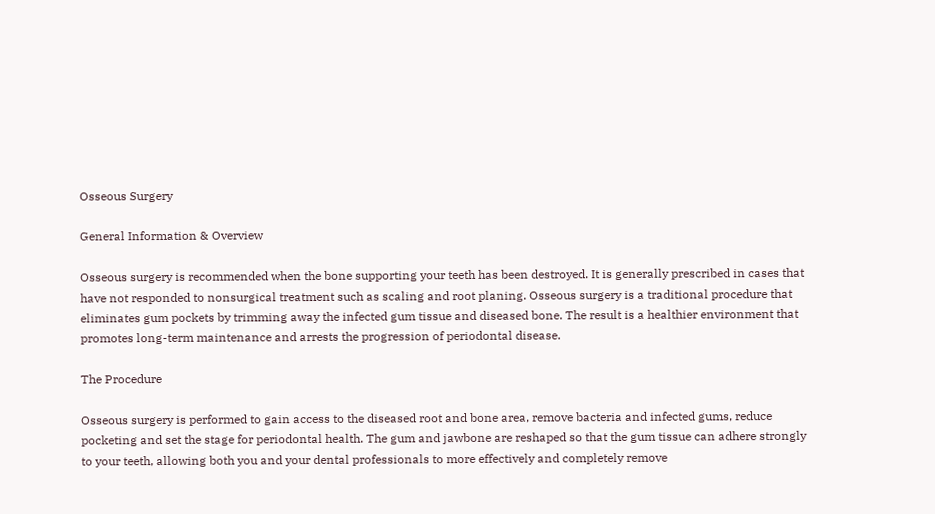Osseous Surgery

General Information & Overview

Osseous surgery is recommended when the bone supporting your teeth has been destroyed. It is generally prescribed in cases that have not responded to nonsurgical treatment such as scaling and root planing. Osseous surgery is a traditional procedure that eliminates gum pockets by trimming away the infected gum tissue and diseased bone. The result is a healthier environment that promotes long-term maintenance and arrests the progression of periodontal disease.

The Procedure

Osseous surgery is performed to gain access to the diseased root and bone area, remove bacteria and infected gums, reduce pocketing and set the stage for periodontal health. The gum and jawbone are reshaped so that the gum tissue can adhere strongly to your teeth, allowing both you and your dental professionals to more effectively and completely remove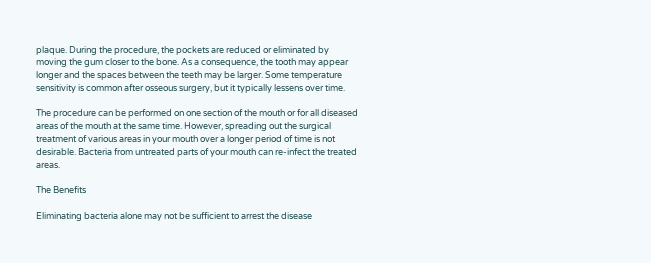plaque. During the procedure, the pockets are reduced or eliminated by moving the gum closer to the bone. As a consequence, the tooth may appear longer and the spaces between the teeth may be larger. Some temperature sensitivity is common after osseous surgery, but it typically lessens over time.

The procedure can be performed on one section of the mouth or for all diseased areas of the mouth at the same time. However, spreading out the surgical treatment of various areas in your mouth over a longer period of time is not desirable. Bacteria from untreated parts of your mouth can re-infect the treated areas.

The Benefits

Eliminating bacteria alone may not be sufficient to arrest the disease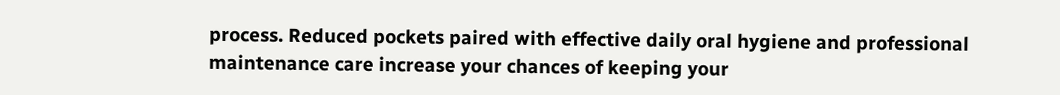process. Reduced pockets paired with effective daily oral hygiene and professional maintenance care increase your chances of keeping your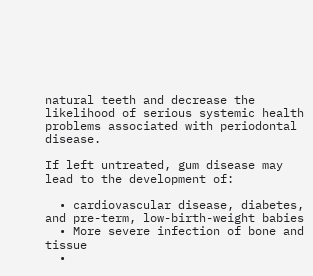natural teeth and decrease the likelihood of serious systemic health problems associated with periodontal disease.

If left untreated, gum disease may lead to the development of:

  • cardiovascular disease, diabetes, and pre-term, low-birth-weight babies
  • More severe infection of bone and tissue
  •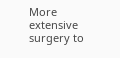More extensive surgery to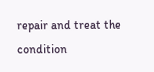repair and treat the condition